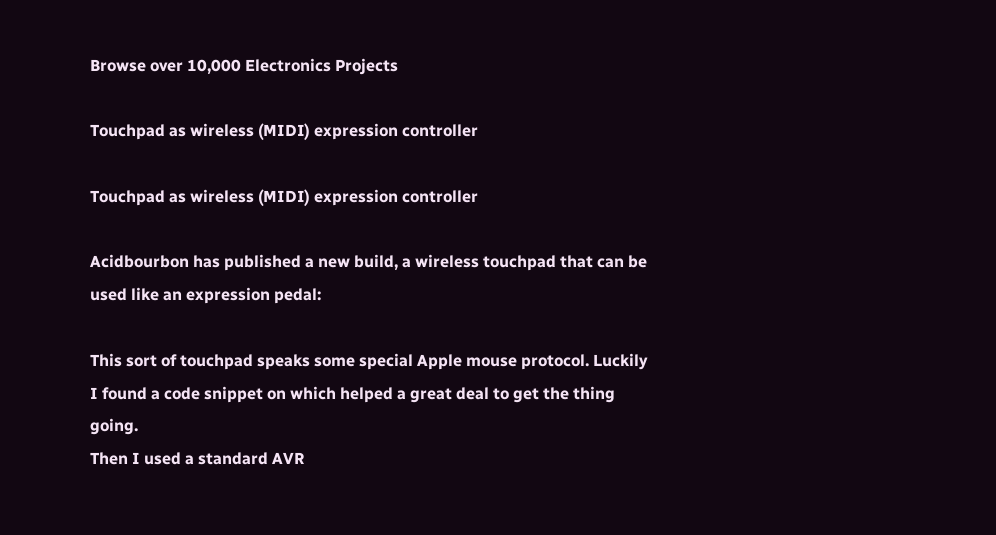Browse over 10,000 Electronics Projects

Touchpad as wireless (MIDI) expression controller

Touchpad as wireless (MIDI) expression controller

Acidbourbon has published a new build, a wireless touchpad that can be used like an expression pedal:

This sort of touchpad speaks some special Apple mouse protocol. Luckily I found a code snippet on which helped a great deal to get the thing going.
Then I used a standard AVR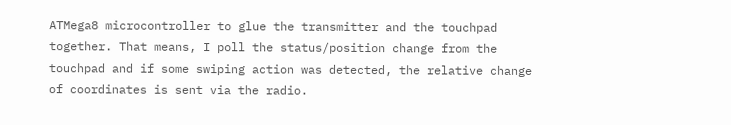ATMega8 microcontroller to glue the transmitter and the touchpad together. That means, I poll the status/position change from the touchpad and if some swiping action was detected, the relative change of coordinates is sent via the radio.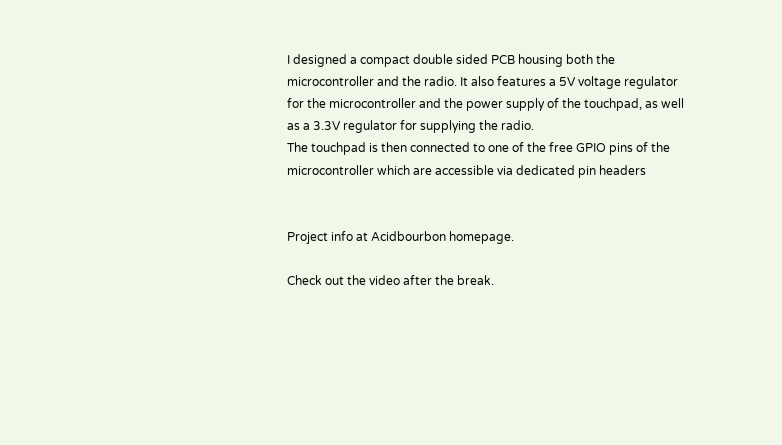I designed a compact double sided PCB housing both the microcontroller and the radio. It also features a 5V voltage regulator for the microcontroller and the power supply of the touchpad, as well as a 3.3V regulator for supplying the radio.
The touchpad is then connected to one of the free GPIO pins of the microcontroller which are accessible via dedicated pin headers


Project info at Acidbourbon homepage.

Check out the video after the break.